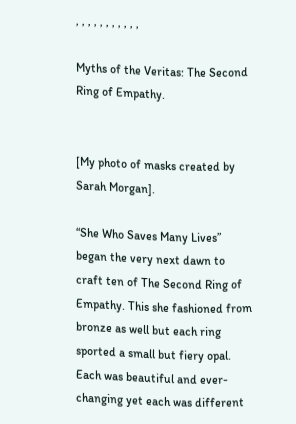, , , , , , , , , , ,

Myths of the Veritas: The Second Ring of Empathy.


[My photo of masks created by Sarah Morgan].

“She Who Saves Many Lives” began the very next dawn to craft ten of The Second Ring of Empathy. This she fashioned from bronze as well but each ring sported a small but fiery opal. Each was beautiful and ever-changing yet each was different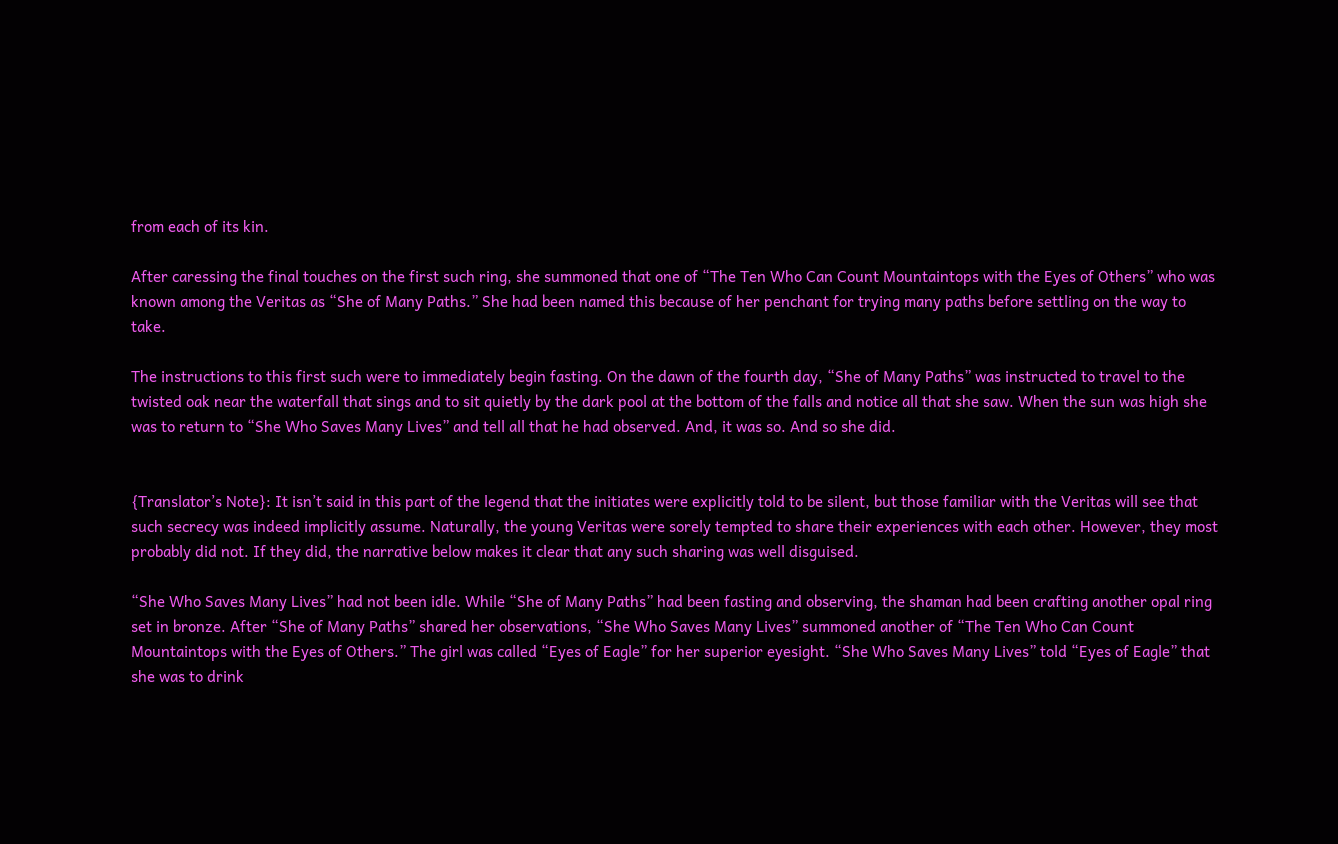from each of its kin.

After caressing the final touches on the first such ring, she summoned that one of “The Ten Who Can Count Mountaintops with the Eyes of Others” who was known among the Veritas as “She of Many Paths.” She had been named this because of her penchant for trying many paths before settling on the way to take.

The instructions to this first such were to immediately begin fasting. On the dawn of the fourth day, “She of Many Paths” was instructed to travel to the twisted oak near the waterfall that sings and to sit quietly by the dark pool at the bottom of the falls and notice all that she saw. When the sun was high she was to return to “She Who Saves Many Lives” and tell all that he had observed. And, it was so. And so she did.


{Translator’s Note}: It isn’t said in this part of the legend that the initiates were explicitly told to be silent, but those familiar with the Veritas will see that such secrecy was indeed implicitly assume. Naturally, the young Veritas were sorely tempted to share their experiences with each other. However, they most probably did not. If they did, the narrative below makes it clear that any such sharing was well disguised.

“She Who Saves Many Lives” had not been idle. While “She of Many Paths” had been fasting and observing, the shaman had been crafting another opal ring set in bronze. After “She of Many Paths” shared her observations, “She Who Saves Many Lives” summoned another of “The Ten Who Can Count Mountaintops with the Eyes of Others.” The girl was called “Eyes of Eagle” for her superior eyesight. “She Who Saves Many Lives” told “Eyes of Eagle” that she was to drink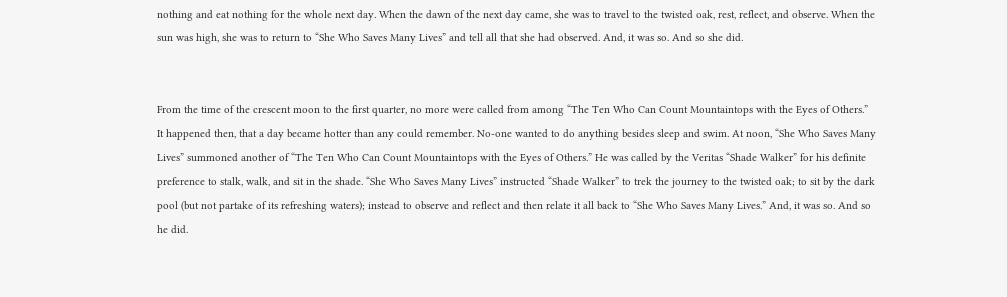nothing and eat nothing for the whole next day. When the dawn of the next day came, she was to travel to the twisted oak, rest, reflect, and observe. When the sun was high, she was to return to “She Who Saves Many Lives” and tell all that she had observed. And, it was so. And so she did.


From the time of the crescent moon to the first quarter, no more were called from among “The Ten Who Can Count Mountaintops with the Eyes of Others.” It happened then, that a day became hotter than any could remember. No-one wanted to do anything besides sleep and swim. At noon, “She Who Saves Many Lives” summoned another of “The Ten Who Can Count Mountaintops with the Eyes of Others.” He was called by the Veritas “Shade Walker” for his definite preference to stalk, walk, and sit in the shade. “She Who Saves Many Lives” instructed “Shade Walker” to trek the journey to the twisted oak; to sit by the dark pool (but not partake of its refreshing waters); instead to observe and reflect and then relate it all back to “She Who Saves Many Lives.” And, it was so. And so he did.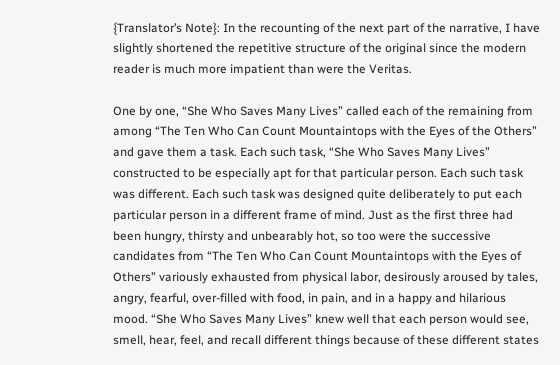{Translator’s Note}: In the recounting of the next part of the narrative, I have slightly shortened the repetitive structure of the original since the modern reader is much more impatient than were the Veritas.

One by one, “She Who Saves Many Lives” called each of the remaining from among “The Ten Who Can Count Mountaintops with the Eyes of the Others” and gave them a task. Each such task, “She Who Saves Many Lives” constructed to be especially apt for that particular person. Each such task was different. Each such task was designed quite deliberately to put each particular person in a different frame of mind. Just as the first three had been hungry, thirsty and unbearably hot, so too were the successive candidates from “The Ten Who Can Count Mountaintops with the Eyes of Others” variously exhausted from physical labor, desirously aroused by tales, angry, fearful, over-filled with food, in pain, and in a happy and hilarious mood. “She Who Saves Many Lives” knew well that each person would see, smell, hear, feel, and recall different things because of these different states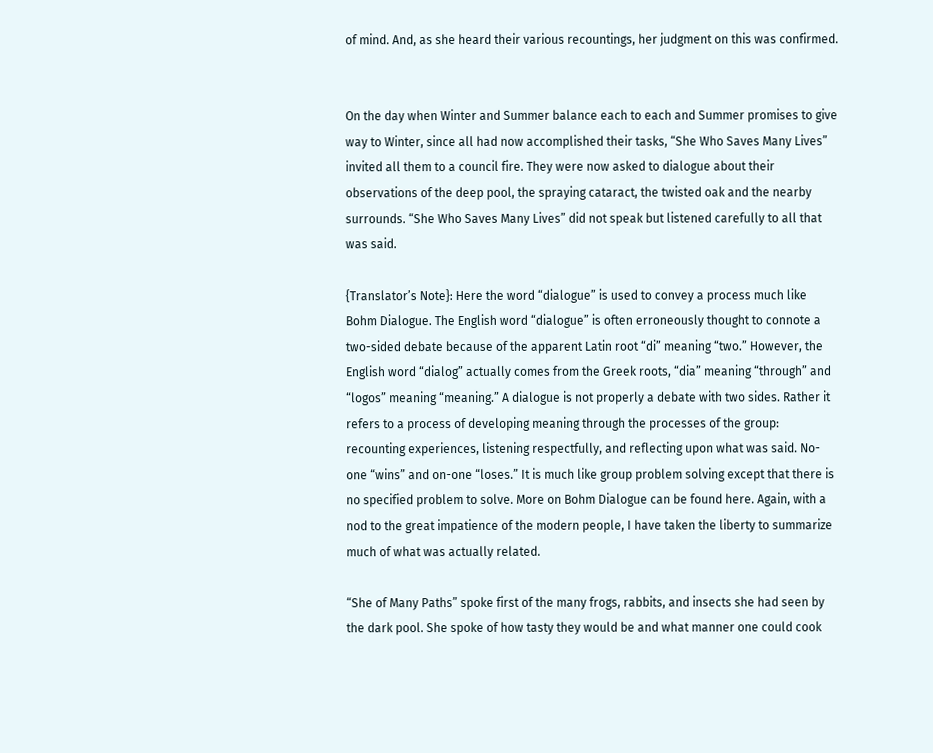of mind. And, as she heard their various recountings, her judgment on this was confirmed.


On the day when Winter and Summer balance each to each and Summer promises to give way to Winter, since all had now accomplished their tasks, “She Who Saves Many Lives” invited all them to a council fire. They were now asked to dialogue about their observations of the deep pool, the spraying cataract, the twisted oak and the nearby surrounds. “She Who Saves Many Lives” did not speak but listened carefully to all that was said.

{Translator’s Note}: Here the word “dialogue” is used to convey a process much like Bohm Dialogue. The English word “dialogue” is often erroneously thought to connote a two-sided debate because of the apparent Latin root “di” meaning “two.” However, the English word “dialog” actually comes from the Greek roots, “dia” meaning “through” and “logos” meaning “meaning.” A dialogue is not properly a debate with two sides. Rather it refers to a process of developing meaning through the processes of the group: recounting experiences, listening respectfully, and reflecting upon what was said. No-one “wins” and on-one “loses.” It is much like group problem solving except that there is no specified problem to solve. More on Bohm Dialogue can be found here. Again, with a nod to the great impatience of the modern people, I have taken the liberty to summarize much of what was actually related.

“She of Many Paths” spoke first of the many frogs, rabbits, and insects she had seen by the dark pool. She spoke of how tasty they would be and what manner one could cook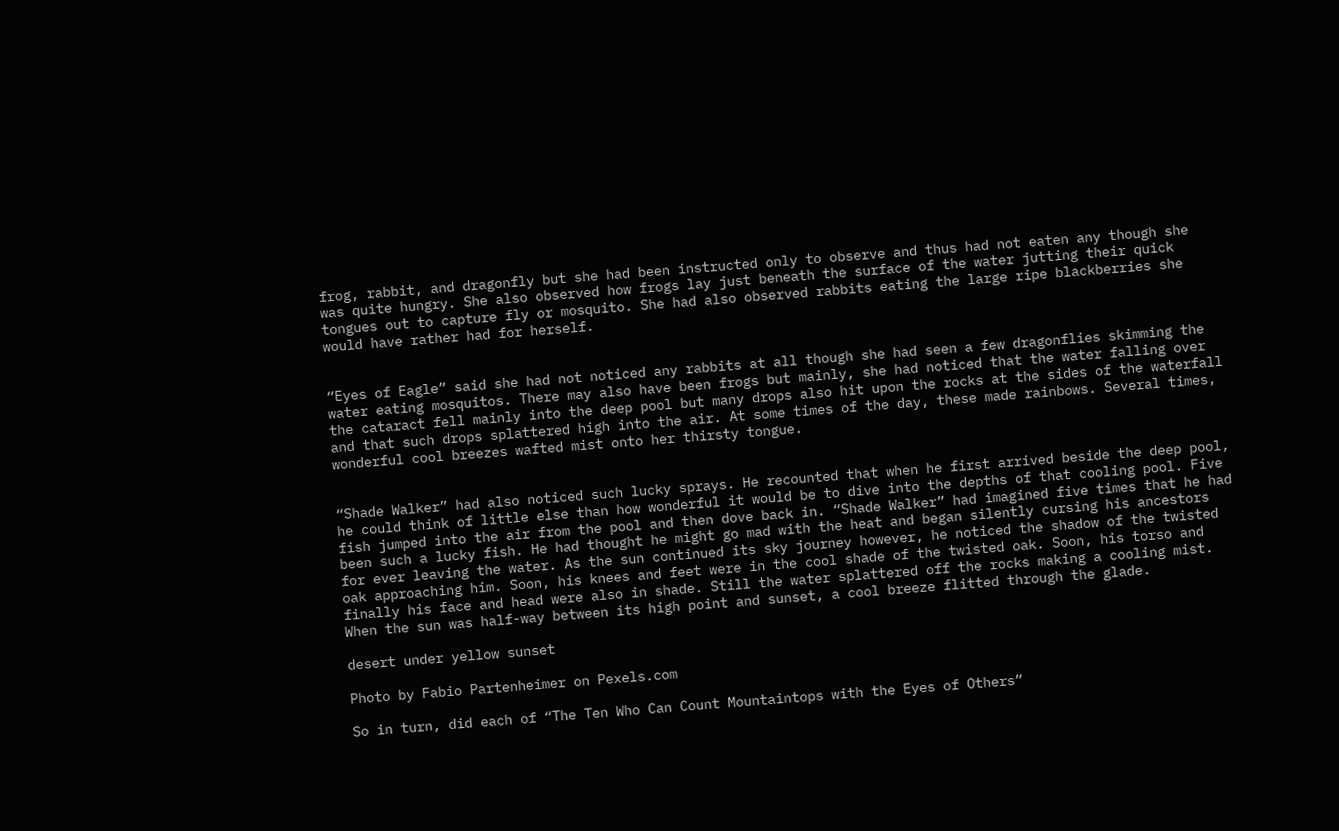frog, rabbit, and dragonfly but she had been instructed only to observe and thus had not eaten any though she was quite hungry. She also observed how frogs lay just beneath the surface of the water jutting their quick tongues out to capture fly or mosquito. She had also observed rabbits eating the large ripe blackberries she would have rather had for herself.


“Eyes of Eagle” said she had not noticed any rabbits at all though she had seen a few dragonflies skimming the water eating mosquitos. There may also have been frogs but mainly, she had noticed that the water falling over the cataract fell mainly into the deep pool but many drops also hit upon the rocks at the sides of the waterfall and that such drops splattered high into the air. At some times of the day, these made rainbows. Several times, wonderful cool breezes wafted mist onto her thirsty tongue.


“Shade Walker” had also noticed such lucky sprays. He recounted that when he first arrived beside the deep pool, he could think of little else than how wonderful it would be to dive into the depths of that cooling pool. Five fish jumped into the air from the pool and then dove back in. “Shade Walker” had imagined five times that he had been such a lucky fish. He had thought he might go mad with the heat and began silently cursing his ancestors for ever leaving the water. As the sun continued its sky journey however, he noticed the shadow of the twisted oak approaching him. Soon, his knees and feet were in the cool shade of the twisted oak. Soon, his torso and finally his face and head were also in shade. Still the water splattered off the rocks making a cooling mist. When the sun was half-way between its high point and sunset, a cool breeze flitted through the glade.

desert under yellow sunset

Photo by Fabio Partenheimer on Pexels.com

So in turn, did each of “The Ten Who Can Count Mountaintops with the Eyes of Others”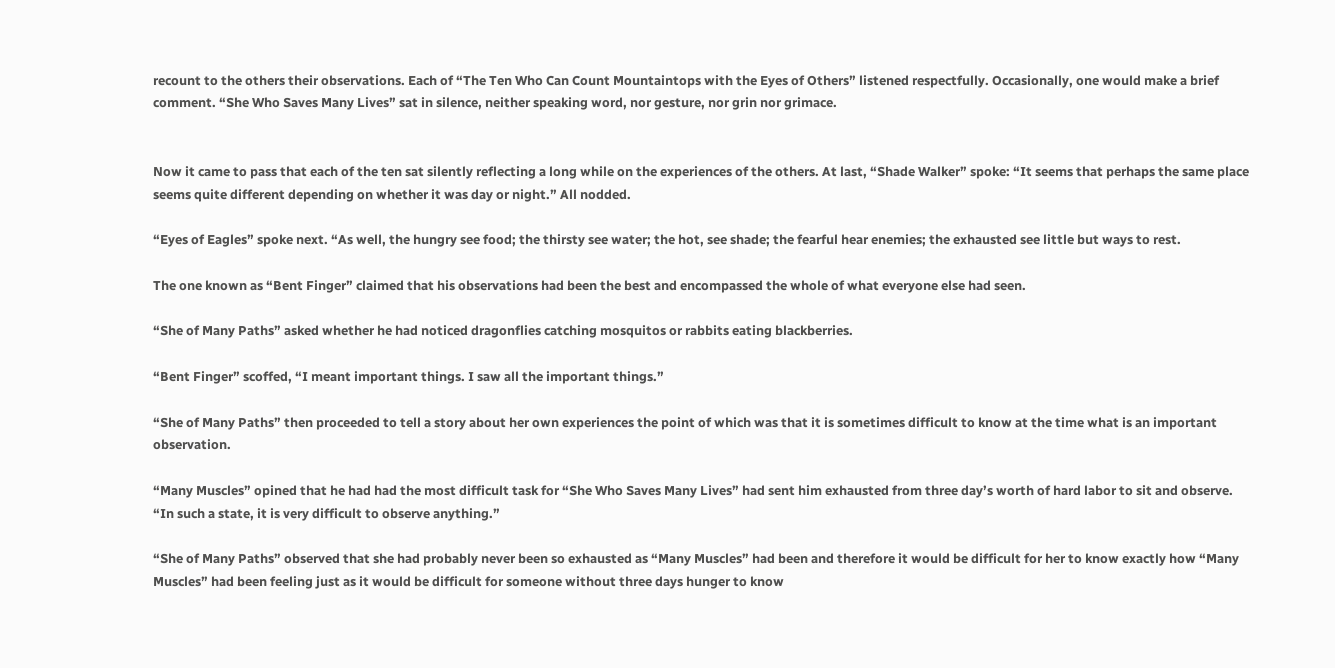recount to the others their observations. Each of “The Ten Who Can Count Mountaintops with the Eyes of Others” listened respectfully. Occasionally, one would make a brief comment. “She Who Saves Many Lives” sat in silence, neither speaking word, nor gesture, nor grin nor grimace.


Now it came to pass that each of the ten sat silently reflecting a long while on the experiences of the others. At last, “Shade Walker” spoke: “It seems that perhaps the same place seems quite different depending on whether it was day or night.” All nodded.

“Eyes of Eagles” spoke next. “As well, the hungry see food; the thirsty see water; the hot, see shade; the fearful hear enemies; the exhausted see little but ways to rest.

The one known as “Bent Finger” claimed that his observations had been the best and encompassed the whole of what everyone else had seen.

“She of Many Paths” asked whether he had noticed dragonflies catching mosquitos or rabbits eating blackberries.

“Bent Finger” scoffed, “I meant important things. I saw all the important things.”

“She of Many Paths” then proceeded to tell a story about her own experiences the point of which was that it is sometimes difficult to know at the time what is an important observation.

“Many Muscles” opined that he had had the most difficult task for “She Who Saves Many Lives” had sent him exhausted from three day’s worth of hard labor to sit and observe. “In such a state, it is very difficult to observe anything.”

“She of Many Paths” observed that she had probably never been so exhausted as “Many Muscles” had been and therefore it would be difficult for her to know exactly how “Many Muscles” had been feeling just as it would be difficult for someone without three days hunger to know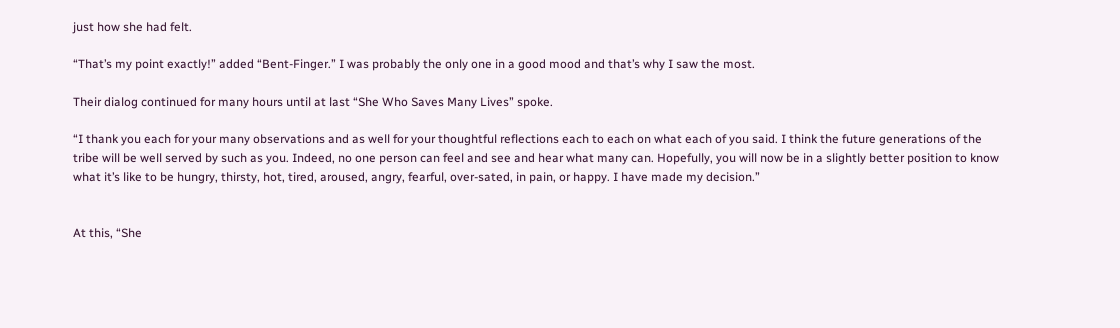just how she had felt.

“That’s my point exactly!” added “Bent-Finger.” I was probably the only one in a good mood and that’s why I saw the most.

Their dialog continued for many hours until at last “She Who Saves Many Lives” spoke.

“I thank you each for your many observations and as well for your thoughtful reflections each to each on what each of you said. I think the future generations of the tribe will be well served by such as you. Indeed, no one person can feel and see and hear what many can. Hopefully, you will now be in a slightly better position to know what it’s like to be hungry, thirsty, hot, tired, aroused, angry, fearful, over-sated, in pain, or happy. I have made my decision.”


At this, “She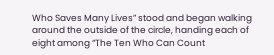Who Saves Many Lives” stood and began walking around the outside of the circle, handing each of eight among “The Ten Who Can Count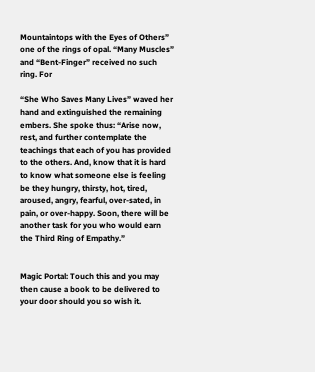Mountaintops with the Eyes of Others” one of the rings of opal. “Many Muscles” and “Bent-Finger” received no such ring. For

“She Who Saves Many Lives” waved her hand and extinguished the remaining embers. She spoke thus: “Arise now, rest, and further contemplate the teachings that each of you has provided to the others. And, know that it is hard to know what someone else is feeling be they hungry, thirsty, hot, tired, aroused, angry, fearful, over-sated, in pain, or over-happy. Soon, there will be another task for you who would earn the Third Ring of Empathy.”


Magic Portal: Touch this and you may then cause a book to be delivered to your door should you so wish it.